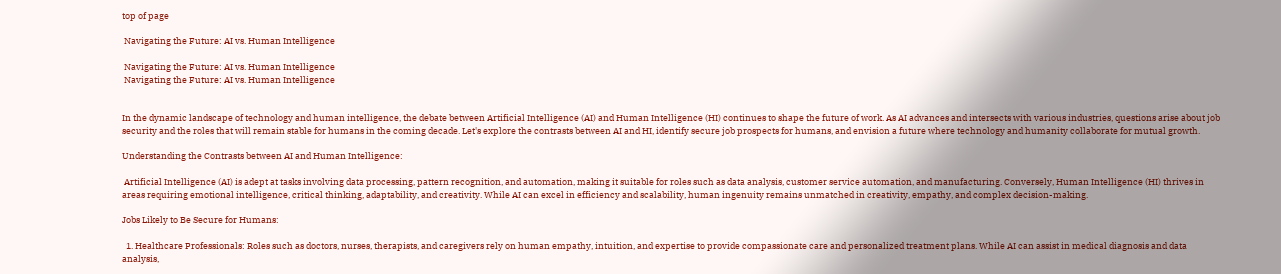top of page

 Navigating the Future: AI vs. Human Intelligence

 Navigating the Future: AI vs. Human Intelligence
 Navigating the Future: AI vs. Human Intelligence


In the dynamic landscape of technology and human intelligence, the debate between Artificial Intelligence (AI) and Human Intelligence (HI) continues to shape the future of work. As AI advances and intersects with various industries, questions arise about job security and the roles that will remain stable for humans in the coming decade. Let's explore the contrasts between AI and HI, identify secure job prospects for humans, and envision a future where technology and humanity collaborate for mutual growth.

Understanding the Contrasts between AI and Human Intelligence:

 Artificial Intelligence (AI) is adept at tasks involving data processing, pattern recognition, and automation, making it suitable for roles such as data analysis, customer service automation, and manufacturing. Conversely, Human Intelligence (HI) thrives in areas requiring emotional intelligence, critical thinking, adaptability, and creativity. While AI can excel in efficiency and scalability, human ingenuity remains unmatched in creativity, empathy, and complex decision-making.

Jobs Likely to Be Secure for Humans:

  1. Healthcare Professionals: Roles such as doctors, nurses, therapists, and caregivers rely on human empathy, intuition, and expertise to provide compassionate care and personalized treatment plans. While AI can assist in medical diagnosis and data analysis,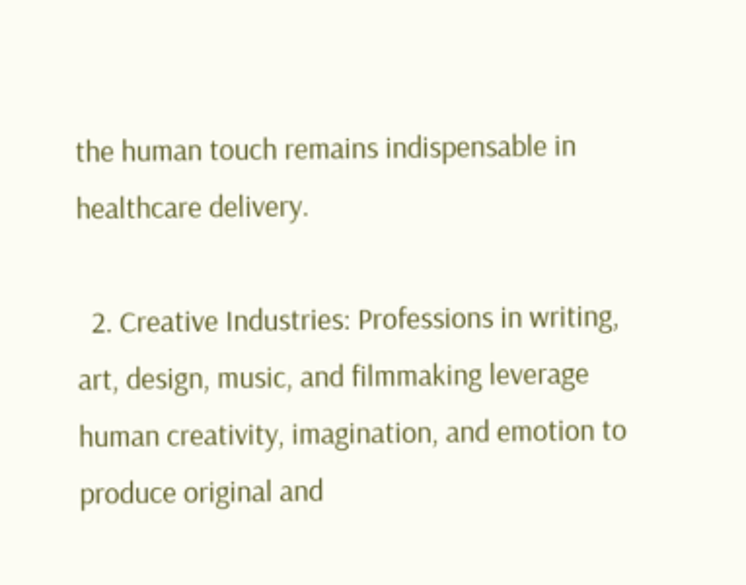the human touch remains indispensable in healthcare delivery.

  2. Creative Industries: Professions in writing, art, design, music, and filmmaking leverage human creativity, imagination, and emotion to produce original and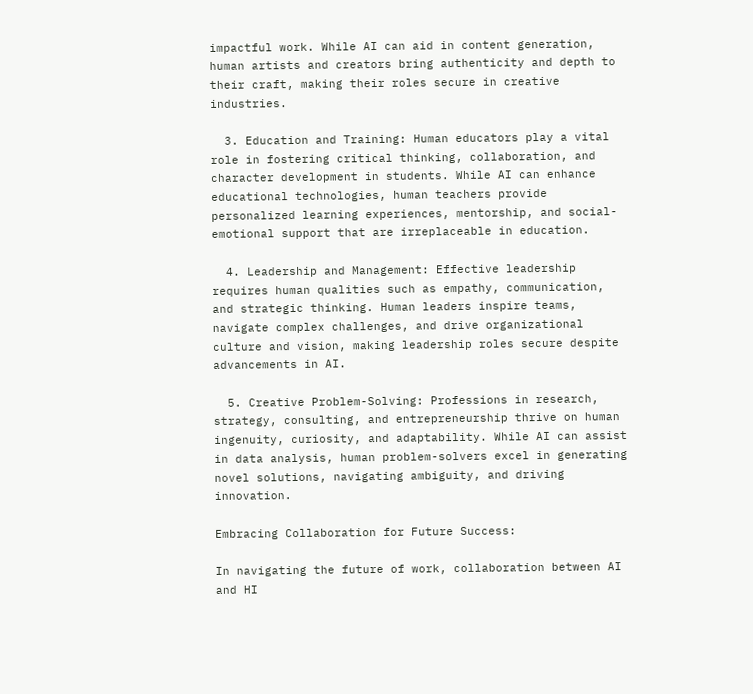impactful work. While AI can aid in content generation, human artists and creators bring authenticity and depth to their craft, making their roles secure in creative industries.

  3. Education and Training: Human educators play a vital role in fostering critical thinking, collaboration, and character development in students. While AI can enhance educational technologies, human teachers provide personalized learning experiences, mentorship, and social-emotional support that are irreplaceable in education.

  4. Leadership and Management: Effective leadership requires human qualities such as empathy, communication, and strategic thinking. Human leaders inspire teams, navigate complex challenges, and drive organizational culture and vision, making leadership roles secure despite advancements in AI.

  5. Creative Problem-Solving: Professions in research, strategy, consulting, and entrepreneurship thrive on human ingenuity, curiosity, and adaptability. While AI can assist in data analysis, human problem-solvers excel in generating novel solutions, navigating ambiguity, and driving innovation.

Embracing Collaboration for Future Success:

In navigating the future of work, collaboration between AI and HI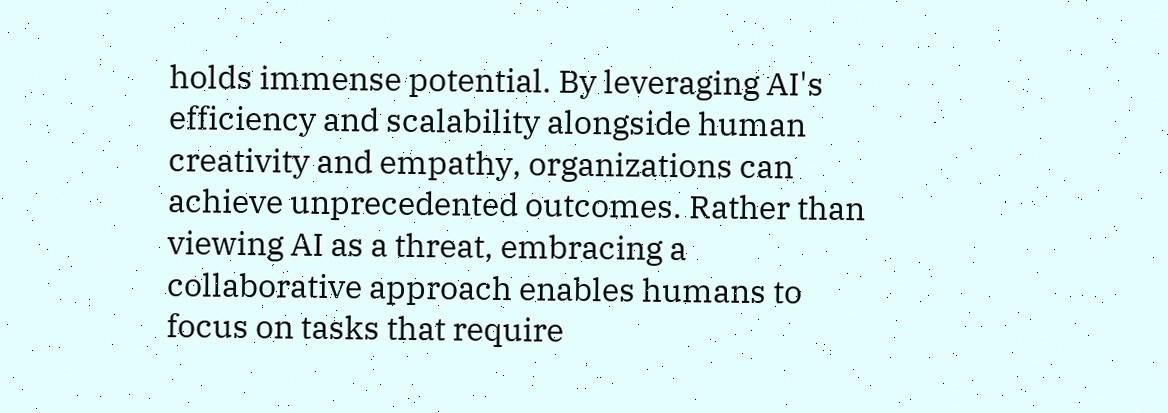holds immense potential. By leveraging AI's efficiency and scalability alongside human creativity and empathy, organizations can achieve unprecedented outcomes. Rather than viewing AI as a threat, embracing a collaborative approach enables humans to focus on tasks that require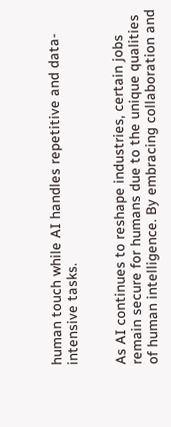human touch while AI handles repetitive and data-intensive tasks.


As AI continues to reshape industries, certain jobs remain secure for humans due to the unique qualities of human intelligence. By embracing collaboration and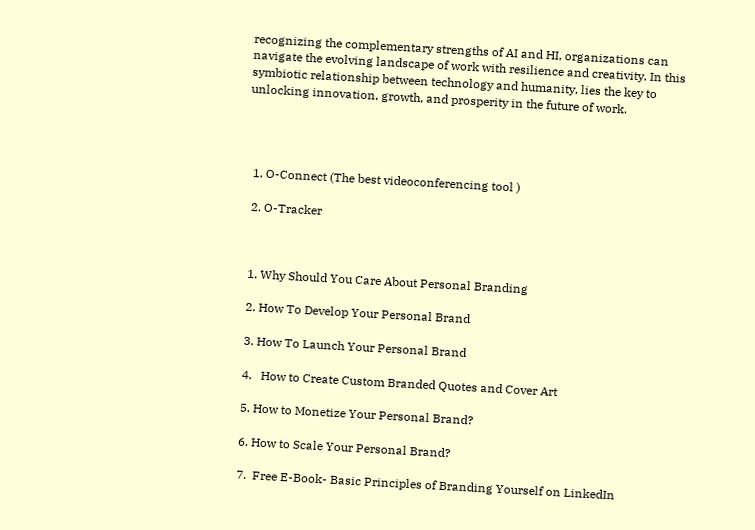recognizing the complementary strengths of AI and HI, organizations can navigate the evolving landscape of work with resilience and creativity. In this symbiotic relationship between technology and humanity, lies the key to unlocking innovation, growth, and prosperity in the future of work.




  1. O-Connect (The best videoconferencing tool )

  2. O-Tracker



  1. Why Should You Care About Personal Branding

  2. How To Develop Your Personal Brand

  3. How To Launch Your Personal Brand

  4.   How to Create Custom Branded Quotes and Cover Art

  5. How to Monetize Your Personal Brand?

  6. How to Scale Your Personal Brand?

  7.  Free E-Book- Basic Principles of Branding Yourself on LinkedIn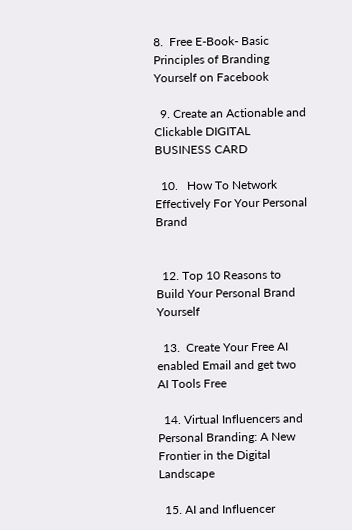8.  Free E-Book- Basic Principles of Branding Yourself on Facebook

  9. Create an Actionable and Clickable DIGITAL BUSINESS CARD

  10.   How To Network Effectively For Your Personal Brand


  12. Top 10 Reasons to Build Your Personal Brand Yourself

  13.  Create Your Free AI enabled Email and get two AI Tools Free

  14. Virtual Influencers and Personal Branding: A New Frontier in the Digital Landscape

  15. AI and Influencer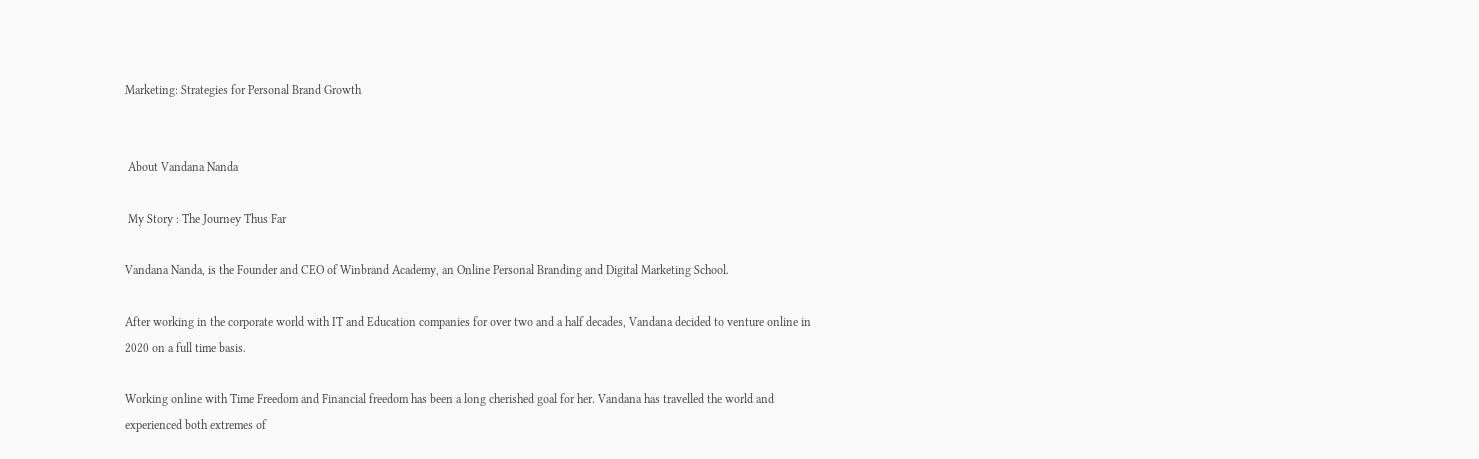Marketing: Strategies for Personal Brand Growth


 About Vandana Nanda

 My Story : The Journey Thus Far

Vandana Nanda, is the Founder and CEO of Winbrand Academy, an Online Personal Branding and Digital Marketing School.

After working in the corporate world with IT and Education companies for over two and a half decades, Vandana decided to venture online in 2020 on a full time basis.

Working online with Time Freedom and Financial freedom has been a long cherished goal for her. Vandana has travelled the world and experienced both extremes of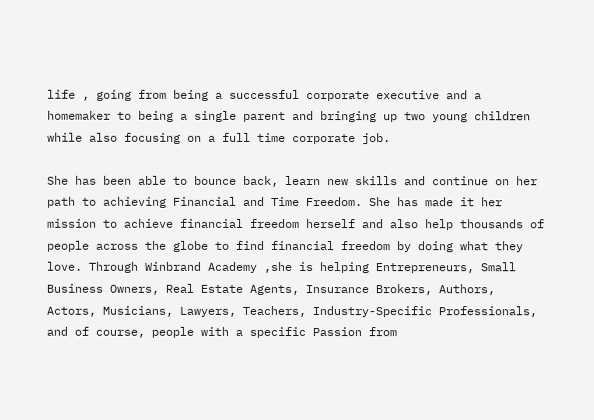life , going from being a successful corporate executive and a homemaker to being a single parent and bringing up two young children while also focusing on a full time corporate job.

She has been able to bounce back, learn new skills and continue on her path to achieving Financial and Time Freedom. She has made it her mission to achieve financial freedom herself and also help thousands of people across the globe to find financial freedom by doing what they love. Through Winbrand Academy ,she is helping Entrepreneurs, Small Business Owners, Real Estate Agents, Insurance Brokers, Authors, Actors, Musicians, Lawyers, Teachers, Industry-Specific Professionals, and of course, people with a specific Passion from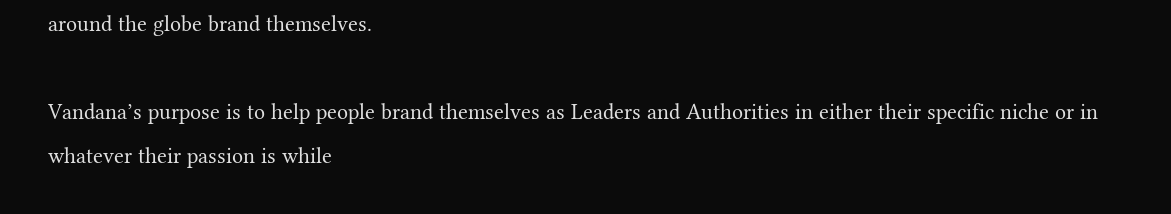around the globe brand themselves.

Vandana’s purpose is to help people brand themselves as Leaders and Authorities in either their specific niche or in whatever their passion is while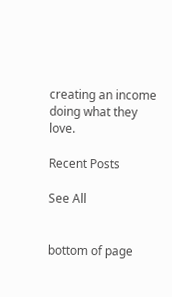creating an income doing what they love.

Recent Posts

See All


bottom of page